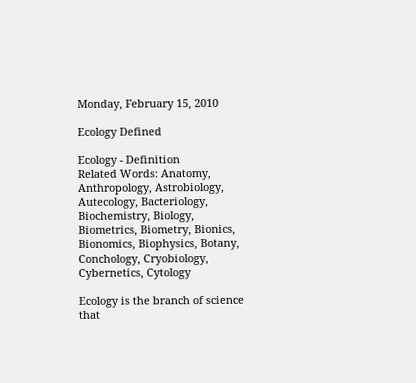Monday, February 15, 2010

Ecology Defined

Ecology - Definition
Related Words: Anatomy, Anthropology, Astrobiology, Autecology, Bacteriology, Biochemistry, Biology, Biometrics, Biometry, Bionics, Bionomics, Biophysics, Botany, Conchology, Cryobiology, Cybernetics, Cytology

Ecology is the branch of science that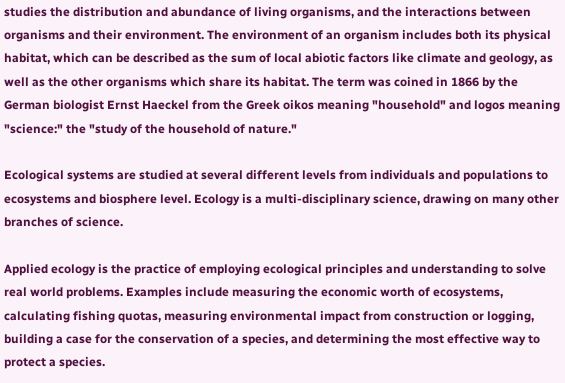studies the distribution and abundance of living organisms, and the interactions between organisms and their environment. The environment of an organism includes both its physical habitat, which can be described as the sum of local abiotic factors like climate and geology, as well as the other organisms which share its habitat. The term was coined in 1866 by the German biologist Ernst Haeckel from the Greek oikos meaning "household" and logos meaning "science:" the "study of the household of nature."

Ecological systems are studied at several different levels from individuals and populations to ecosystems and biosphere level. Ecology is a multi-disciplinary science, drawing on many other branches of science.

Applied ecology is the practice of employing ecological principles and understanding to solve real world problems. Examples include measuring the economic worth of ecosystems, calculating fishing quotas, measuring environmental impact from construction or logging, building a case for the conservation of a species, and determining the most effective way to protect a species.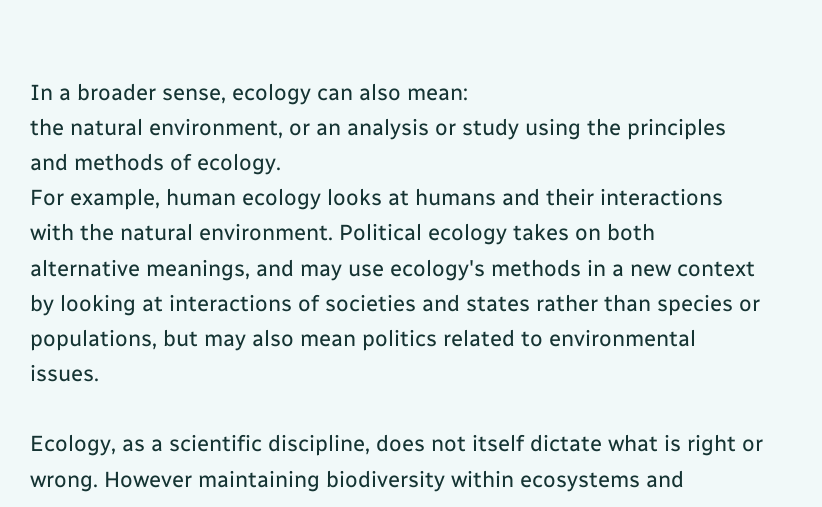In a broader sense, ecology can also mean:
the natural environment, or an analysis or study using the principles and methods of ecology.
For example, human ecology looks at humans and their interactions with the natural environment. Political ecology takes on both alternative meanings, and may use ecology's methods in a new context by looking at interactions of societies and states rather than species or populations, but may also mean politics related to environmental issues.

Ecology, as a scientific discipline, does not itself dictate what is right or wrong. However maintaining biodiversity within ecosystems and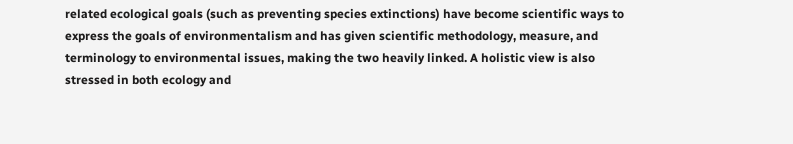related ecological goals (such as preventing species extinctions) have become scientific ways to express the goals of environmentalism and has given scientific methodology, measure, and terminology to environmental issues, making the two heavily linked. A holistic view is also stressed in both ecology and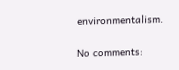environmentalism.

No comments: